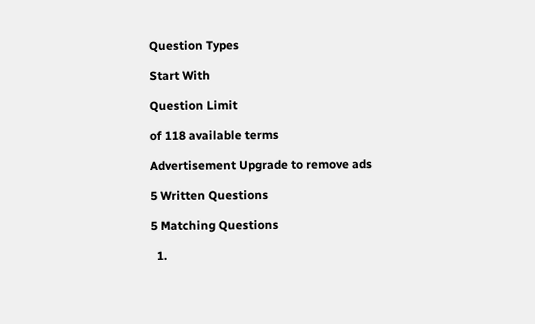Question Types

Start With

Question Limit

of 118 available terms

Advertisement Upgrade to remove ads

5 Written Questions

5 Matching Questions

  1.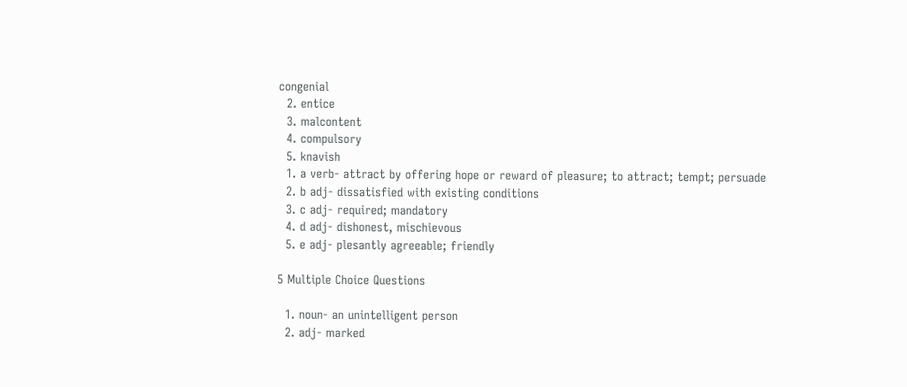congenial
  2. entice
  3. malcontent
  4. compulsory
  5. knavish
  1. a verb- attract by offering hope or reward of pleasure; to attract; tempt; persuade
  2. b adj- dissatisfied with existing conditions
  3. c adj- required; mandatory
  4. d adj- dishonest, mischievous
  5. e adj- plesantly agreeable; friendly

5 Multiple Choice Questions

  1. noun- an unintelligent person
  2. adj- marked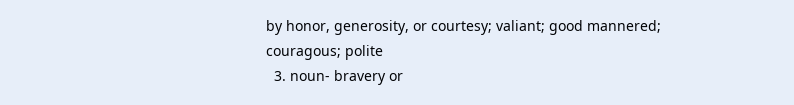by honor, generosity, or courtesy; valiant; good mannered; couragous; polite
  3. noun- bravery or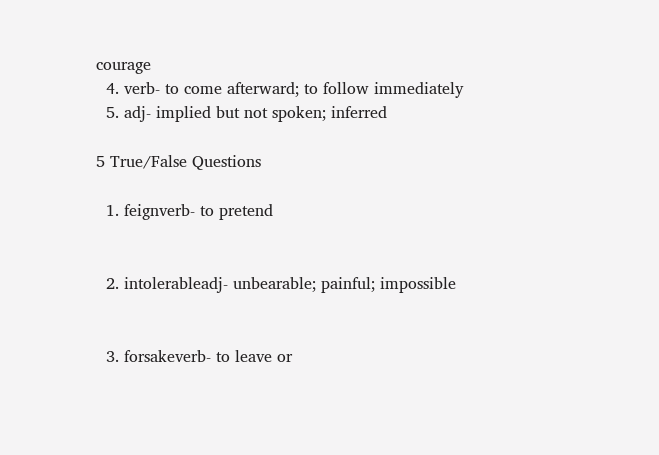courage
  4. verb- to come afterward; to follow immediately
  5. adj- implied but not spoken; inferred

5 True/False Questions

  1. feignverb- to pretend


  2. intolerableadj- unbearable; painful; impossible


  3. forsakeverb- to leave or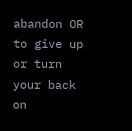abandon OR to give up or turn your back on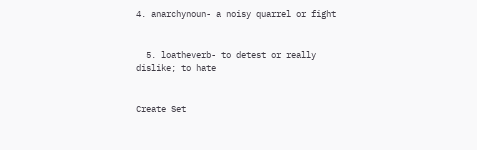4. anarchynoun- a noisy quarrel or fight


  5. loatheverb- to detest or really dislike; to hate


Create Set